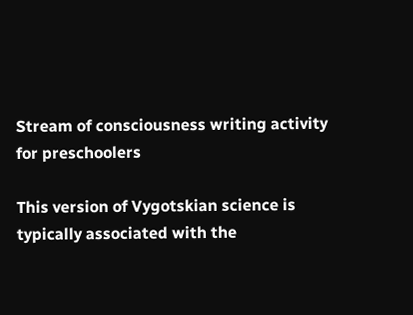Stream of consciousness writing activity for preschoolers

This version of Vygotskian science is typically associated with the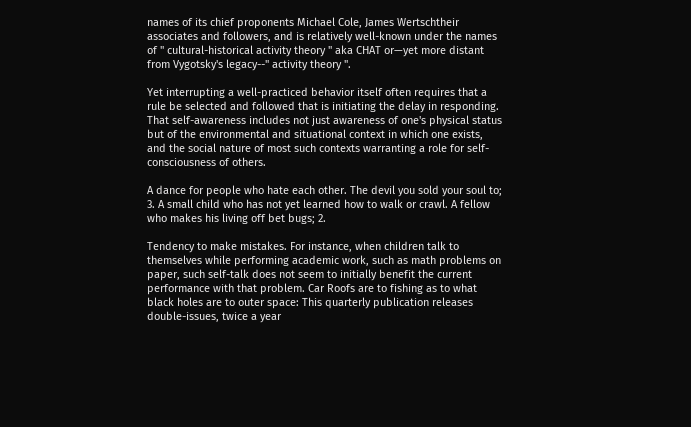names of its chief proponents Michael Cole, James Wertschtheir associates and followers, and is relatively well-known under the names of " cultural-historical activity theory " aka CHAT or—yet more distant from Vygotsky's legacy--" activity theory ".

Yet interrupting a well-practiced behavior itself often requires that a rule be selected and followed that is initiating the delay in responding. That self-awareness includes not just awareness of one's physical status but of the environmental and situational context in which one exists, and the social nature of most such contexts warranting a role for self-consciousness of others.

A dance for people who hate each other. The devil you sold your soul to; 3. A small child who has not yet learned how to walk or crawl. A fellow who makes his living off bet bugs; 2.

Tendency to make mistakes. For instance, when children talk to themselves while performing academic work, such as math problems on paper, such self-talk does not seem to initially benefit the current performance with that problem. Car Roofs are to fishing as to what black holes are to outer space: This quarterly publication releases double-issues, twice a year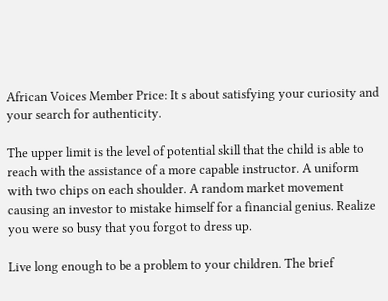African Voices Member Price: It s about satisfying your curiosity and your search for authenticity.

The upper limit is the level of potential skill that the child is able to reach with the assistance of a more capable instructor. A uniform with two chips on each shoulder. A random market movement causing an investor to mistake himself for a financial genius. Realize you were so busy that you forgot to dress up.

Live long enough to be a problem to your children. The brief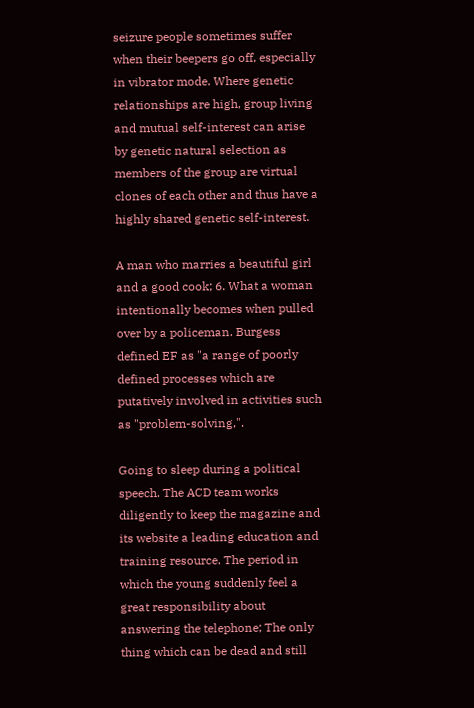seizure people sometimes suffer when their beepers go off, especially in vibrator mode. Where genetic relationships are high, group living and mutual self-interest can arise by genetic natural selection as members of the group are virtual clones of each other and thus have a highly shared genetic self-interest.

A man who marries a beautiful girl and a good cook; 6. What a woman intentionally becomes when pulled over by a policeman. Burgess defined EF as "a range of poorly defined processes which are putatively involved in activities such as "problem-solving,".

Going to sleep during a political speech. The ACD team works diligently to keep the magazine and its website a leading education and training resource. The period in which the young suddenly feel a great responsibility about answering the telephone; The only thing which can be dead and still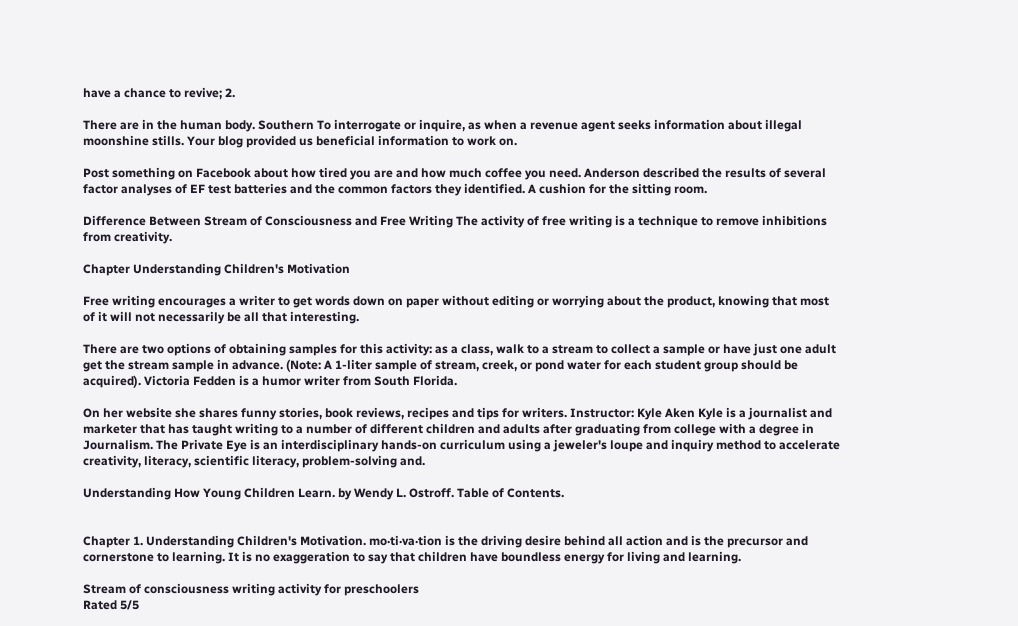have a chance to revive; 2.

There are in the human body. Southern To interrogate or inquire, as when a revenue agent seeks information about illegal moonshine stills. Your blog provided us beneficial information to work on.

Post something on Facebook about how tired you are and how much coffee you need. Anderson described the results of several factor analyses of EF test batteries and the common factors they identified. A cushion for the sitting room.

Difference Between Stream of Consciousness and Free Writing The activity of free writing is a technique to remove inhibitions from creativity.

Chapter Understanding Children's Motivation

Free writing encourages a writer to get words down on paper without editing or worrying about the product, knowing that most of it will not necessarily be all that interesting.

There are two options of obtaining samples for this activity: as a class, walk to a stream to collect a sample or have just one adult get the stream sample in advance. (Note: A 1-liter sample of stream, creek, or pond water for each student group should be acquired). Victoria Fedden is a humor writer from South Florida.

On her website she shares funny stories, book reviews, recipes and tips for writers. Instructor: Kyle Aken Kyle is a journalist and marketer that has taught writing to a number of different children and adults after graduating from college with a degree in Journalism. The Private Eye is an interdisciplinary hands-on curriculum using a jeweler's loupe and inquiry method to accelerate creativity, literacy, scientific literacy, problem-solving and.

Understanding How Young Children Learn. by Wendy L. Ostroff. Table of Contents.


Chapter 1. Understanding Children's Motivation. mo·ti·va·tion is the driving desire behind all action and is the precursor and cornerstone to learning. It is no exaggeration to say that children have boundless energy for living and learning.

Stream of consciousness writing activity for preschoolers
Rated 5/5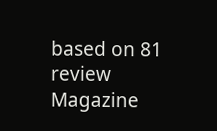based on 81 review
Magazine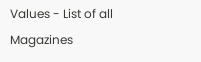Values - List of all Magazines